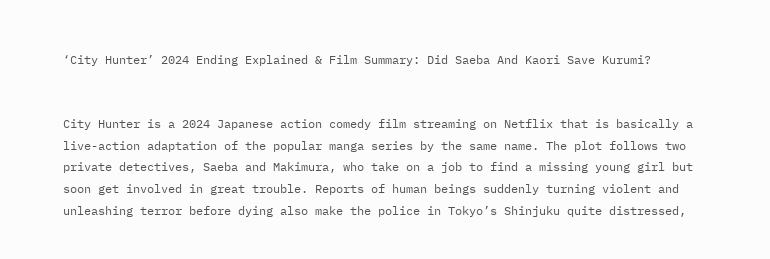‘City Hunter’ 2024 Ending Explained & Film Summary: Did Saeba And Kaori Save Kurumi?


City Hunter is a 2024 Japanese action comedy film streaming on Netflix that is basically a live-action adaptation of the popular manga series by the same name. The plot follows two private detectives, Saeba and Makimura, who take on a job to find a missing young girl but soon get involved in great trouble. Reports of human beings suddenly turning violent and unleashing terror before dying also make the police in Tokyo’s Shinjuku quite distressed,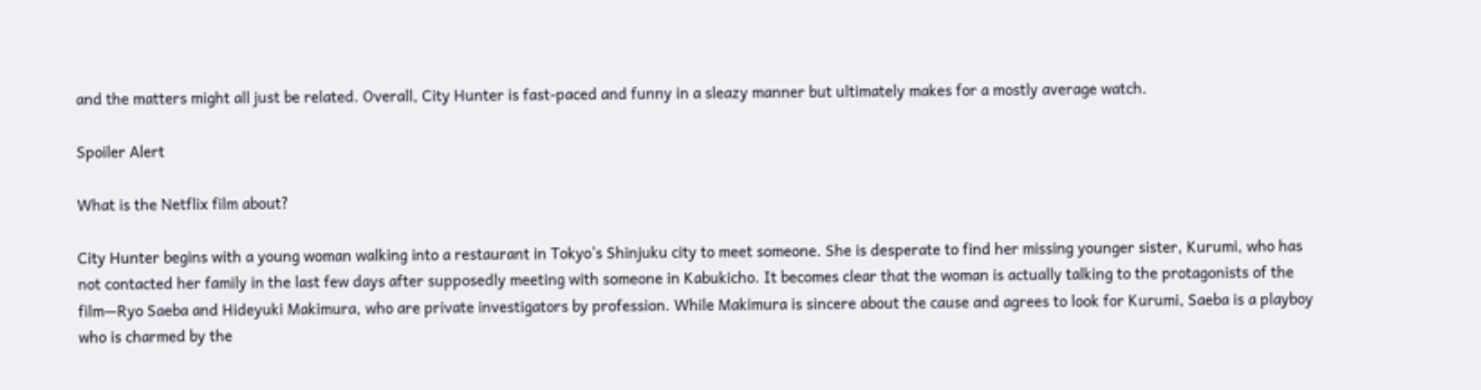and the matters might all just be related. Overall, City Hunter is fast-paced and funny in a sleazy manner but ultimately makes for a mostly average watch.

Spoiler Alert

What is the Netflix film about?

City Hunter begins with a young woman walking into a restaurant in Tokyo’s Shinjuku city to meet someone. She is desperate to find her missing younger sister, Kurumi, who has not contacted her family in the last few days after supposedly meeting with someone in Kabukicho. It becomes clear that the woman is actually talking to the protagonists of the film—Ryo Saeba and Hideyuki Makimura, who are private investigators by profession. While Makimura is sincere about the cause and agrees to look for Kurumi, Saeba is a playboy who is charmed by the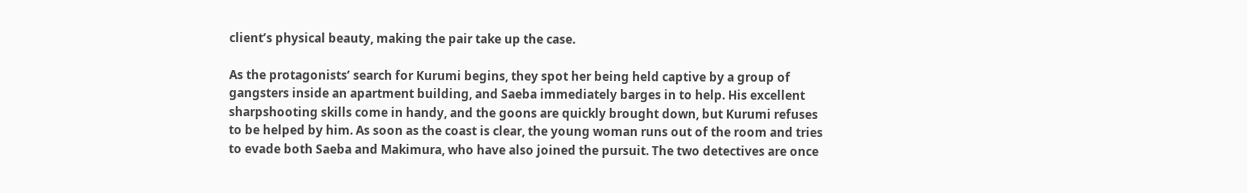client’s physical beauty, making the pair take up the case.

As the protagonists’ search for Kurumi begins, they spot her being held captive by a group of gangsters inside an apartment building, and Saeba immediately barges in to help. His excellent sharpshooting skills come in handy, and the goons are quickly brought down, but Kurumi refuses to be helped by him. As soon as the coast is clear, the young woman runs out of the room and tries to evade both Saeba and Makimura, who have also joined the pursuit. The two detectives are once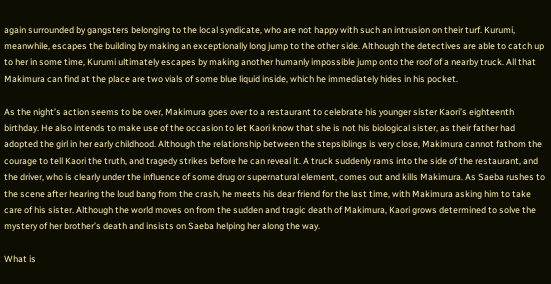again surrounded by gangsters belonging to the local syndicate, who are not happy with such an intrusion on their turf. Kurumi, meanwhile, escapes the building by making an exceptionally long jump to the other side. Although the detectives are able to catch up to her in some time, Kurumi ultimately escapes by making another humanly impossible jump onto the roof of a nearby truck. All that Makimura can find at the place are two vials of some blue liquid inside, which he immediately hides in his pocket.

As the night’s action seems to be over, Makimura goes over to a restaurant to celebrate his younger sister Kaori’s eighteenth birthday. He also intends to make use of the occasion to let Kaori know that she is not his biological sister, as their father had adopted the girl in her early childhood. Although the relationship between the stepsiblings is very close, Makimura cannot fathom the courage to tell Kaori the truth, and tragedy strikes before he can reveal it. A truck suddenly rams into the side of the restaurant, and the driver, who is clearly under the influence of some drug or supernatural element, comes out and kills Makimura. As Saeba rushes to the scene after hearing the loud bang from the crash, he meets his dear friend for the last time, with Makimura asking him to take care of his sister. Although the world moves on from the sudden and tragic death of Makimura, Kaori grows determined to solve the mystery of her brother’s death and insists on Saeba helping her along the way.

What is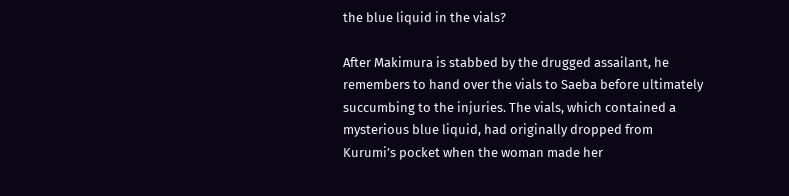the blue liquid in the vials?

After Makimura is stabbed by the drugged assailant, he remembers to hand over the vials to Saeba before ultimately succumbing to the injuries. The vials, which contained a mysterious blue liquid, had originally dropped from Kurumi’s pocket when the woman made her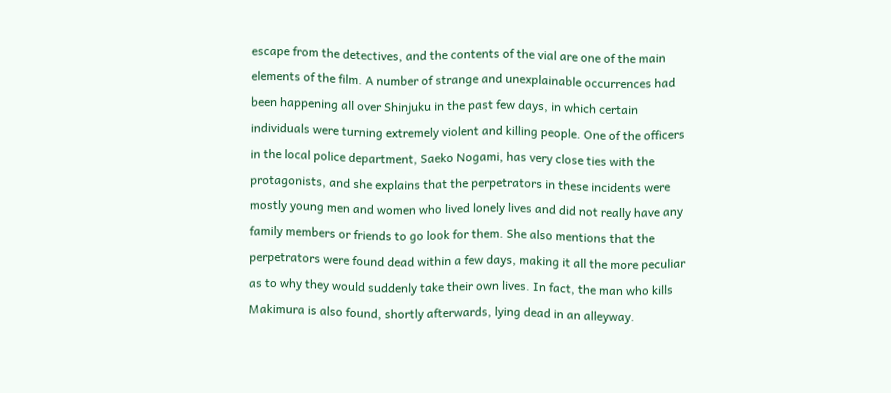escape from the detectives, and the contents of the vial are one of the main elements of the film. A number of strange and unexplainable occurrences had been happening all over Shinjuku in the past few days, in which certain individuals were turning extremely violent and killing people. One of the officers in the local police department, Saeko Nogami, has very close ties with the protagonists, and she explains that the perpetrators in these incidents were mostly young men and women who lived lonely lives and did not really have any family members or friends to go look for them. She also mentions that the perpetrators were found dead within a few days, making it all the more peculiar as to why they would suddenly take their own lives. In fact, the man who kills Makimura is also found, shortly afterwards, lying dead in an alleyway.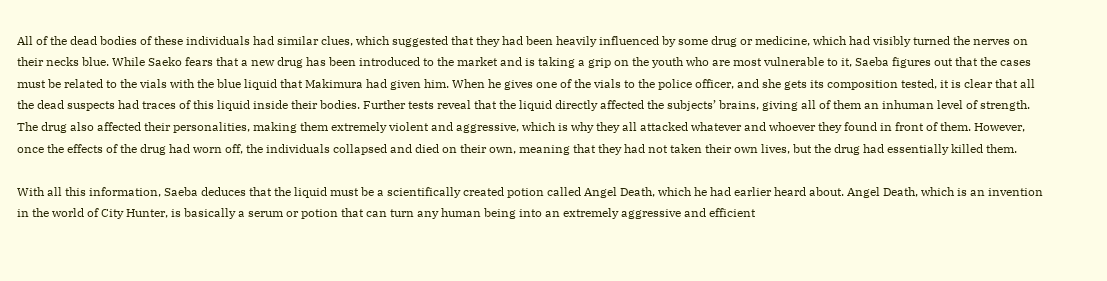All of the dead bodies of these individuals had similar clues, which suggested that they had been heavily influenced by some drug or medicine, which had visibly turned the nerves on their necks blue. While Saeko fears that a new drug has been introduced to the market and is taking a grip on the youth who are most vulnerable to it, Saeba figures out that the cases must be related to the vials with the blue liquid that Makimura had given him. When he gives one of the vials to the police officer, and she gets its composition tested, it is clear that all the dead suspects had traces of this liquid inside their bodies. Further tests reveal that the liquid directly affected the subjects’ brains, giving all of them an inhuman level of strength. The drug also affected their personalities, making them extremely violent and aggressive, which is why they all attacked whatever and whoever they found in front of them. However, once the effects of the drug had worn off, the individuals collapsed and died on their own, meaning that they had not taken their own lives, but the drug had essentially killed them.

With all this information, Saeba deduces that the liquid must be a scientifically created potion called Angel Death, which he had earlier heard about. Angel Death, which is an invention in the world of City Hunter, is basically a serum or potion that can turn any human being into an extremely aggressive and efficient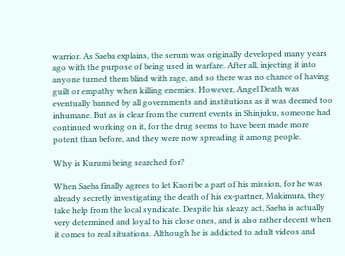warrior. As Saeba explains, the serum was originally developed many years ago with the purpose of being used in warfare. After all, injecting it into anyone turned them blind with rage, and so there was no chance of having guilt or empathy when killing enemies. However, Angel Death was eventually banned by all governments and institutions as it was deemed too inhumane. But as is clear from the current events in Shinjuku, someone had continued working on it, for the drug seems to have been made more potent than before, and they were now spreading it among people.

Why is Kurumi being searched for?

When Saeba finally agrees to let Kaori be a part of his mission, for he was already secretly investigating the death of his ex-partner, Makimura, they take help from the local syndicate. Despite his sleazy act, Saeba is actually very determined and loyal to his close ones, and is also rather decent when it comes to real situations. Although he is addicted to adult videos and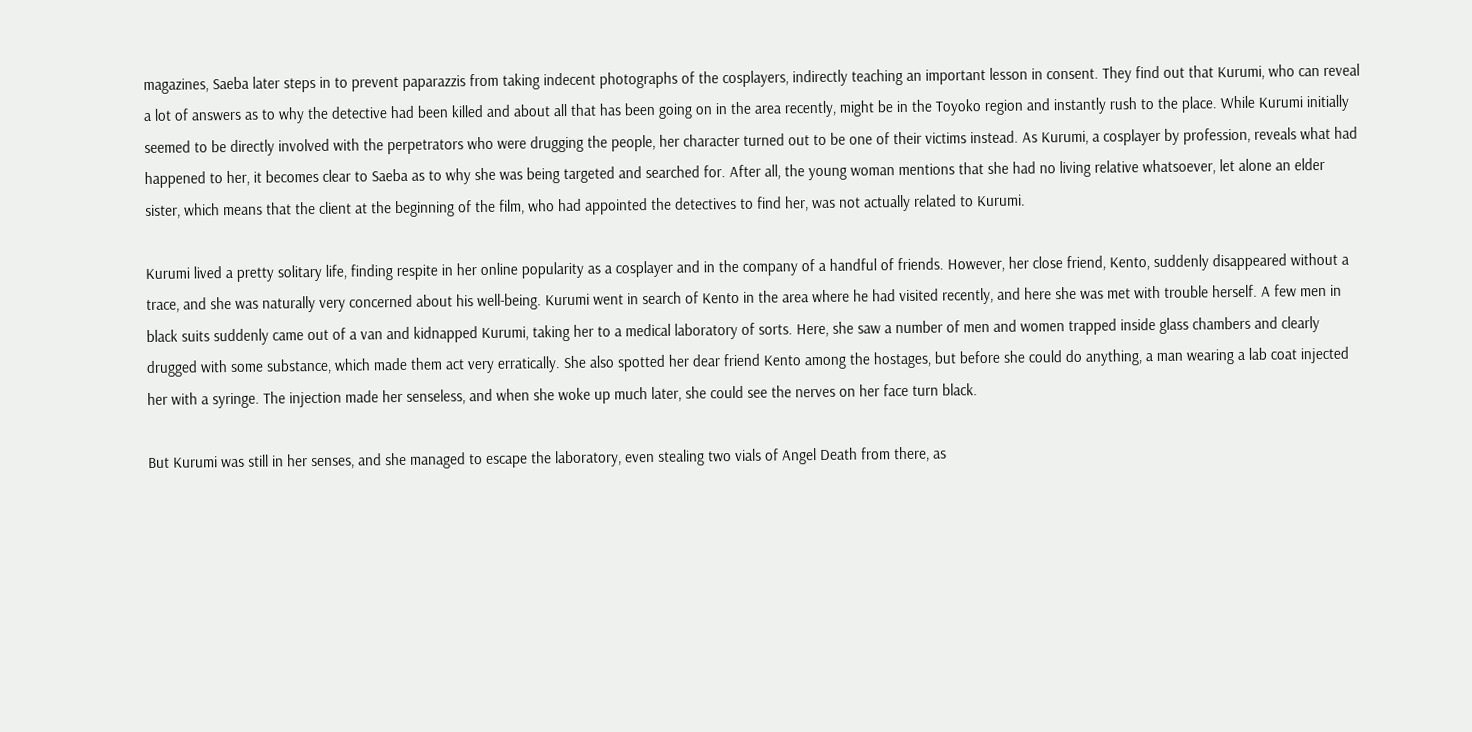magazines, Saeba later steps in to prevent paparazzis from taking indecent photographs of the cosplayers, indirectly teaching an important lesson in consent. They find out that Kurumi, who can reveal a lot of answers as to why the detective had been killed and about all that has been going on in the area recently, might be in the Toyoko region and instantly rush to the place. While Kurumi initially seemed to be directly involved with the perpetrators who were drugging the people, her character turned out to be one of their victims instead. As Kurumi, a cosplayer by profession, reveals what had happened to her, it becomes clear to Saeba as to why she was being targeted and searched for. After all, the young woman mentions that she had no living relative whatsoever, let alone an elder sister, which means that the client at the beginning of the film, who had appointed the detectives to find her, was not actually related to Kurumi.

Kurumi lived a pretty solitary life, finding respite in her online popularity as a cosplayer and in the company of a handful of friends. However, her close friend, Kento, suddenly disappeared without a trace, and she was naturally very concerned about his well-being. Kurumi went in search of Kento in the area where he had visited recently, and here she was met with trouble herself. A few men in black suits suddenly came out of a van and kidnapped Kurumi, taking her to a medical laboratory of sorts. Here, she saw a number of men and women trapped inside glass chambers and clearly drugged with some substance, which made them act very erratically. She also spotted her dear friend Kento among the hostages, but before she could do anything, a man wearing a lab coat injected her with a syringe. The injection made her senseless, and when she woke up much later, she could see the nerves on her face turn black.

But Kurumi was still in her senses, and she managed to escape the laboratory, even stealing two vials of Angel Death from there, as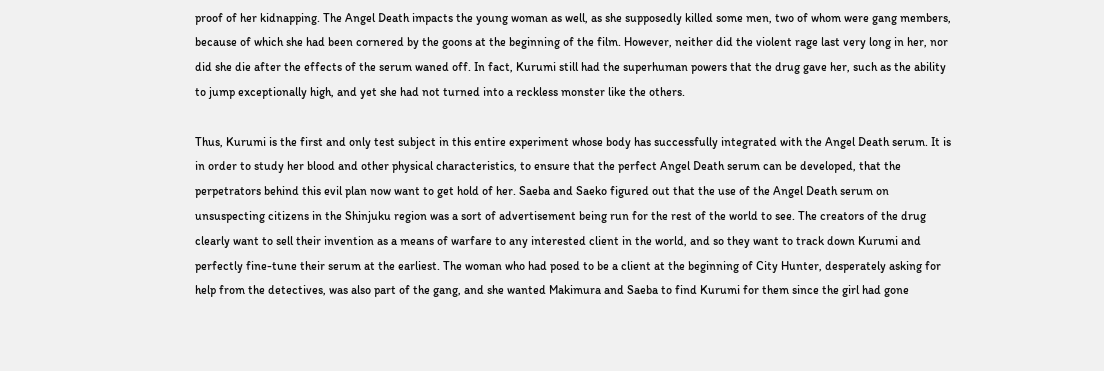proof of her kidnapping. The Angel Death impacts the young woman as well, as she supposedly killed some men, two of whom were gang members, because of which she had been cornered by the goons at the beginning of the film. However, neither did the violent rage last very long in her, nor did she die after the effects of the serum waned off. In fact, Kurumi still had the superhuman powers that the drug gave her, such as the ability to jump exceptionally high, and yet she had not turned into a reckless monster like the others.

Thus, Kurumi is the first and only test subject in this entire experiment whose body has successfully integrated with the Angel Death serum. It is in order to study her blood and other physical characteristics, to ensure that the perfect Angel Death serum can be developed, that the perpetrators behind this evil plan now want to get hold of her. Saeba and Saeko figured out that the use of the Angel Death serum on unsuspecting citizens in the Shinjuku region was a sort of advertisement being run for the rest of the world to see. The creators of the drug clearly want to sell their invention as a means of warfare to any interested client in the world, and so they want to track down Kurumi and perfectly fine-tune their serum at the earliest. The woman who had posed to be a client at the beginning of City Hunter, desperately asking for help from the detectives, was also part of the gang, and she wanted Makimura and Saeba to find Kurumi for them since the girl had gone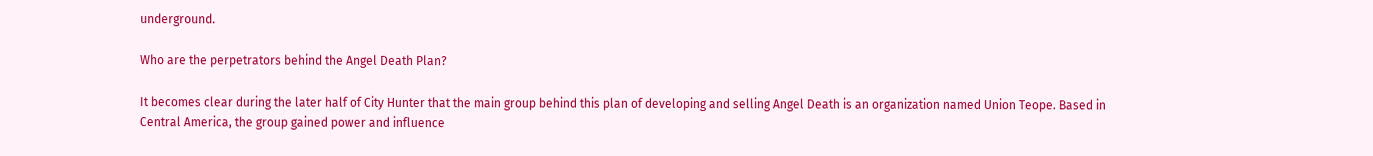underground.

Who are the perpetrators behind the Angel Death Plan?

It becomes clear during the later half of City Hunter that the main group behind this plan of developing and selling Angel Death is an organization named Union Teope. Based in Central America, the group gained power and influence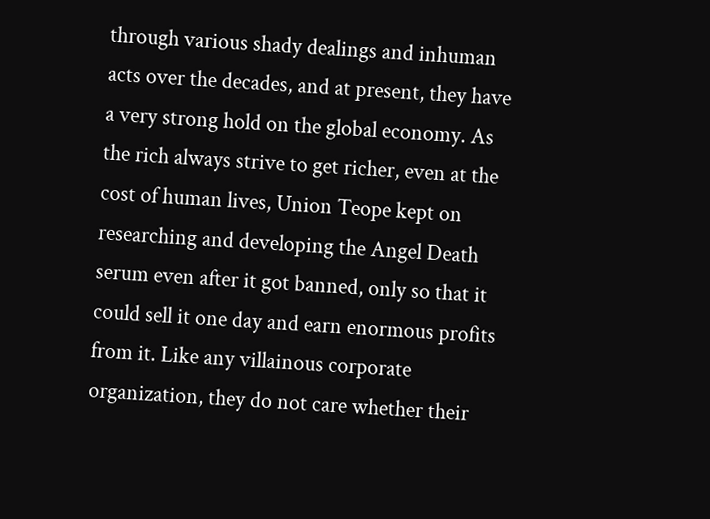through various shady dealings and inhuman acts over the decades, and at present, they have a very strong hold on the global economy. As the rich always strive to get richer, even at the cost of human lives, Union Teope kept on researching and developing the Angel Death serum even after it got banned, only so that it could sell it one day and earn enormous profits from it. Like any villainous corporate organization, they do not care whether their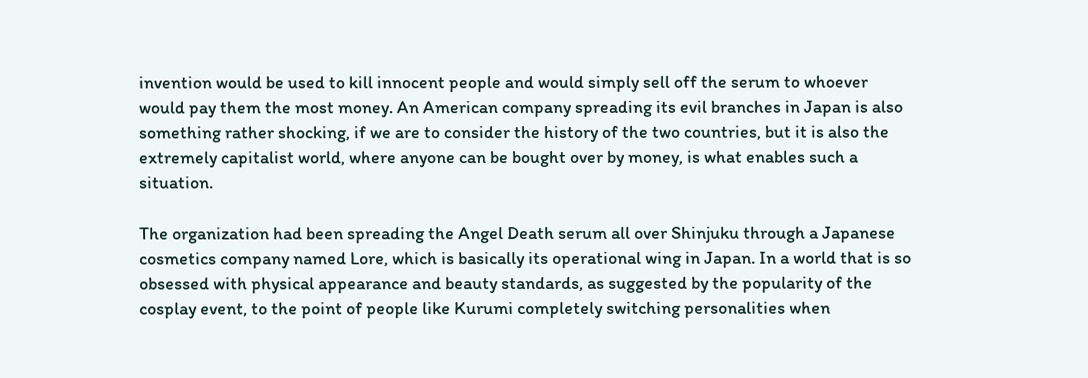invention would be used to kill innocent people and would simply sell off the serum to whoever would pay them the most money. An American company spreading its evil branches in Japan is also something rather shocking, if we are to consider the history of the two countries, but it is also the extremely capitalist world, where anyone can be bought over by money, is what enables such a situation.

The organization had been spreading the Angel Death serum all over Shinjuku through a Japanese cosmetics company named Lore, which is basically its operational wing in Japan. In a world that is so obsessed with physical appearance and beauty standards, as suggested by the popularity of the cosplay event, to the point of people like Kurumi completely switching personalities when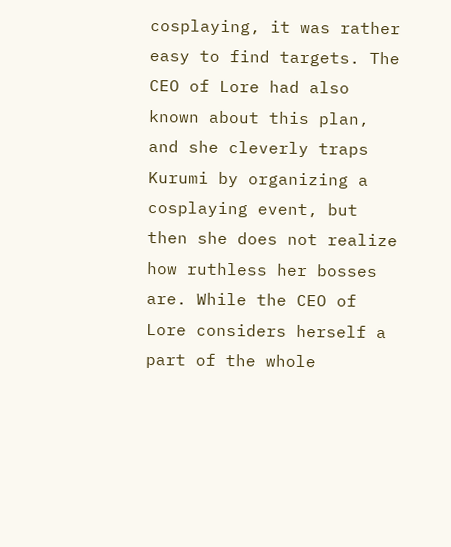cosplaying, it was rather easy to find targets. The CEO of Lore had also known about this plan, and she cleverly traps Kurumi by organizing a cosplaying event, but then she does not realize how ruthless her bosses are. While the CEO of Lore considers herself a part of the whole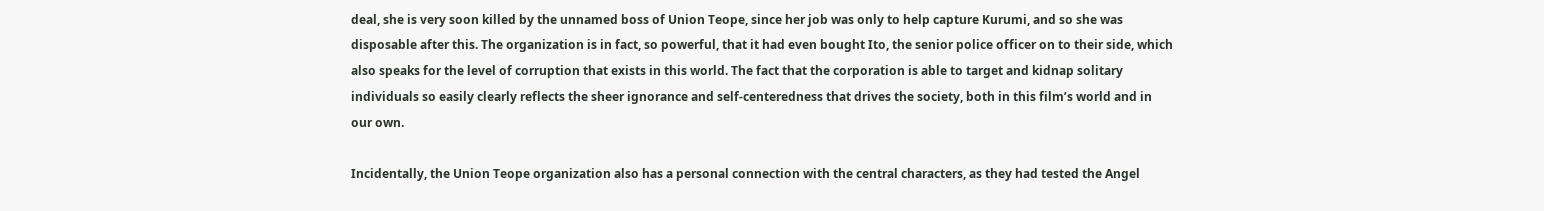deal, she is very soon killed by the unnamed boss of Union Teope, since her job was only to help capture Kurumi, and so she was disposable after this. The organization is in fact, so powerful, that it had even bought Ito, the senior police officer on to their side, which also speaks for the level of corruption that exists in this world. The fact that the corporation is able to target and kidnap solitary individuals so easily clearly reflects the sheer ignorance and self-centeredness that drives the society, both in this film’s world and in our own.

Incidentally, the Union Teope organization also has a personal connection with the central characters, as they had tested the Angel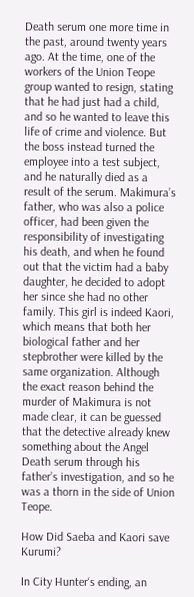Death serum one more time in the past, around twenty years ago. At the time, one of the workers of the Union Teope group wanted to resign, stating that he had just had a child, and so he wanted to leave this life of crime and violence. But the boss instead turned the employee into a test subject, and he naturally died as a result of the serum. Makimura’s father, who was also a police officer, had been given the responsibility of investigating his death, and when he found out that the victim had a baby daughter, he decided to adopt her since she had no other family. This girl is indeed Kaori, which means that both her biological father and her stepbrother were killed by the same organization. Although the exact reason behind the murder of Makimura is not made clear, it can be guessed that the detective already knew something about the Angel Death serum through his father’s investigation, and so he was a thorn in the side of Union Teope.

How Did Saeba and Kaori save Kurumi?

In City Hunter‘s ending, an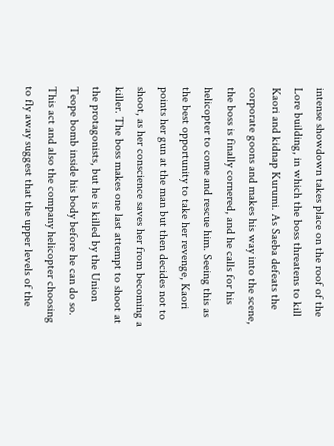intense showdown takes place on the roof of the Lore building, in which the boss threatens to kill Kaori and kidnap Kurumi. As Saeba defeats the corporate goons and makes his way into the scene, the boss is finally cornered, and he calls for his helicopter to come and rescue him. Seeing this as the best opportunity to take her revenge, Kaori points her gun at the man but then decides not to shoot, as her conscience saves her from becoming a killer. The boss makes one last attempt to shoot at the protagonists, but he is killed by the Union Teope bomb inside his body before he can do so. This act and also the company helicopter choosing to fly away suggest that the upper levels of the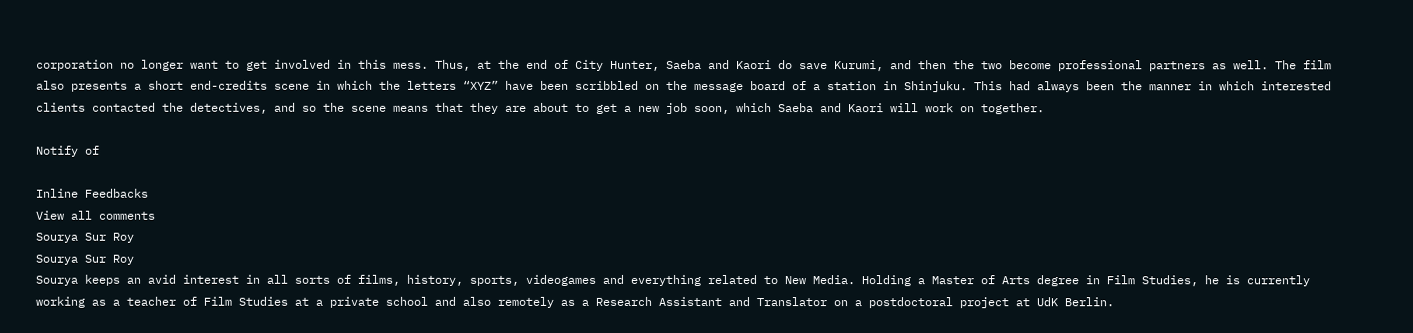corporation no longer want to get involved in this mess. Thus, at the end of City Hunter, Saeba and Kaori do save Kurumi, and then the two become professional partners as well. The film also presents a short end-credits scene in which the letters “XYZ” have been scribbled on the message board of a station in Shinjuku. This had always been the manner in which interested clients contacted the detectives, and so the scene means that they are about to get a new job soon, which Saeba and Kaori will work on together.

Notify of

Inline Feedbacks
View all comments
Sourya Sur Roy
Sourya Sur Roy
Sourya keeps an avid interest in all sorts of films, history, sports, videogames and everything related to New Media. Holding a Master of Arts degree in Film Studies, he is currently working as a teacher of Film Studies at a private school and also remotely as a Research Assistant and Translator on a postdoctoral project at UdK Berlin.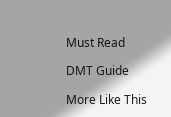Must Read

DMT Guide

More Like This